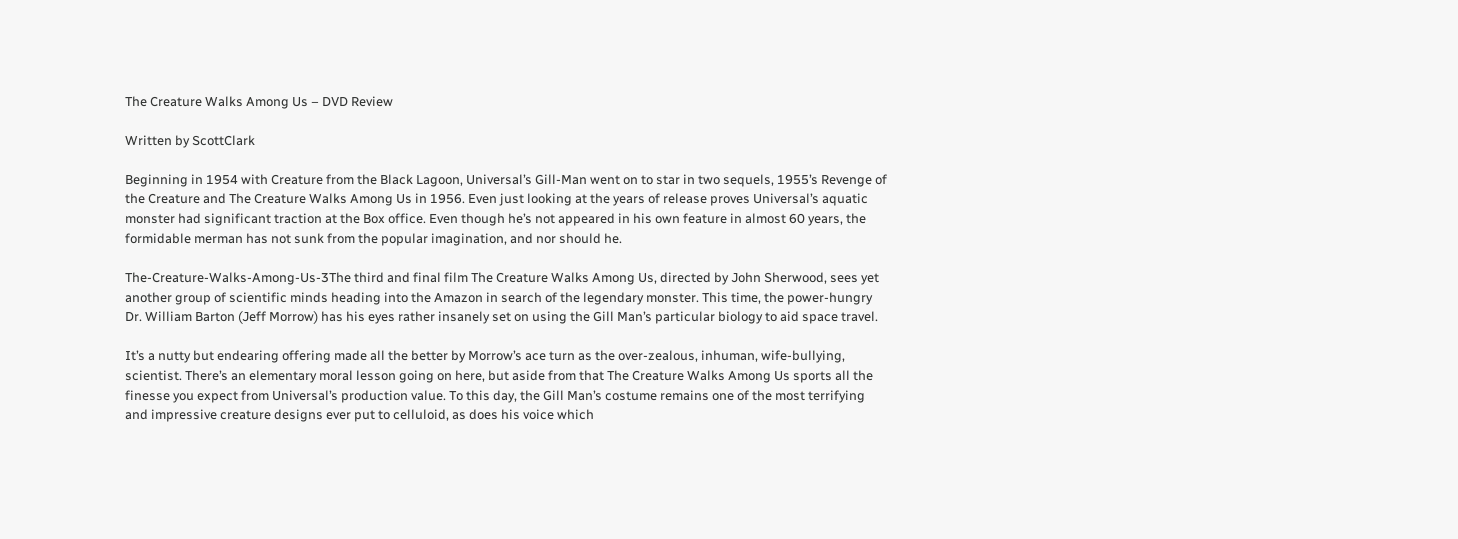The Creature Walks Among Us – DVD Review

Written by ScottClark

Beginning in 1954 with Creature from the Black Lagoon, Universal’s Gill-Man went on to star in two sequels, 1955’s Revenge of the Creature and The Creature Walks Among Us in 1956. Even just looking at the years of release proves Universal’s aquatic monster had significant traction at the Box office. Even though he’s not appeared in his own feature in almost 60 years, the formidable merman has not sunk from the popular imagination, and nor should he.

The-Creature-Walks-Among-Us-3The third and final film The Creature Walks Among Us, directed by John Sherwood, sees yet another group of scientific minds heading into the Amazon in search of the legendary monster. This time, the power-hungry Dr. William Barton (Jeff Morrow) has his eyes rather insanely set on using the Gill Man’s particular biology to aid space travel.

It’s a nutty but endearing offering made all the better by Morrow’s ace turn as the over-zealous, inhuman, wife-bullying, scientist. There’s an elementary moral lesson going on here, but aside from that The Creature Walks Among Us sports all the finesse you expect from Universal’s production value. To this day, the Gill Man’s costume remains one of the most terrifying and impressive creature designs ever put to celluloid, as does his voice which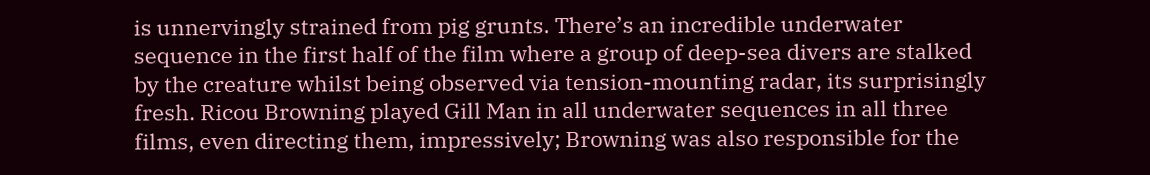is unnervingly strained from pig grunts. There’s an incredible underwater sequence in the first half of the film where a group of deep-sea divers are stalked by the creature whilst being observed via tension-mounting radar, its surprisingly fresh. Ricou Browning played Gill Man in all underwater sequences in all three films, even directing them, impressively; Browning was also responsible for the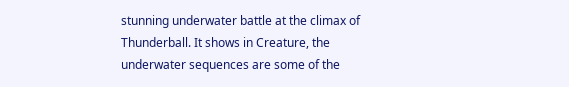stunning underwater battle at the climax of Thunderball. It shows in Creature, the underwater sequences are some of the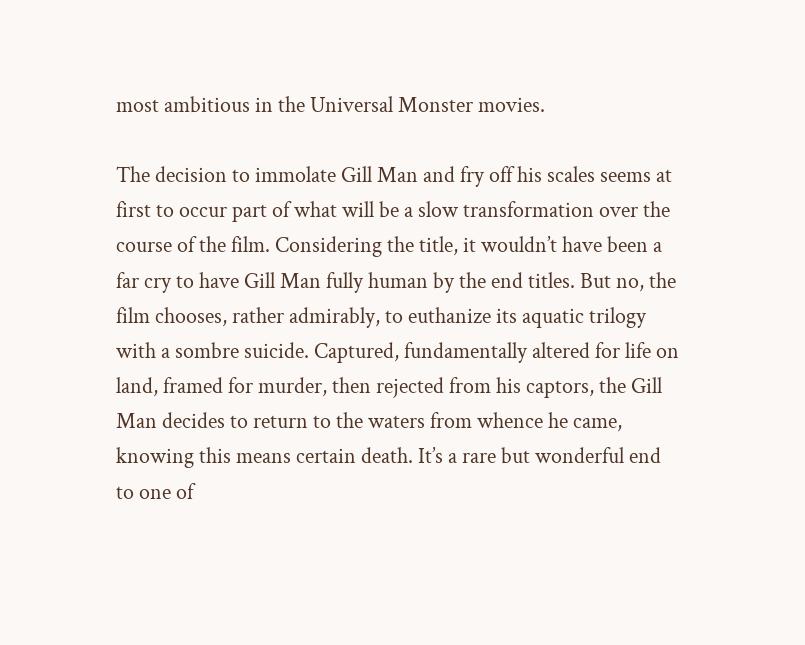most ambitious in the Universal Monster movies.

The decision to immolate Gill Man and fry off his scales seems at first to occur part of what will be a slow transformation over the course of the film. Considering the title, it wouldn’t have been a far cry to have Gill Man fully human by the end titles. But no, the film chooses, rather admirably, to euthanize its aquatic trilogy with a sombre suicide. Captured, fundamentally altered for life on land, framed for murder, then rejected from his captors, the Gill Man decides to return to the waters from whence he came, knowing this means certain death. It’s a rare but wonderful end to one of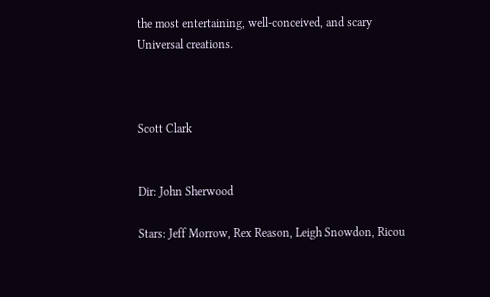the most entertaining, well-conceived, and scary Universal creations.



Scott Clark


Dir: John Sherwood

Stars: Jeff Morrow, Rex Reason, Leigh Snowdon, Ricou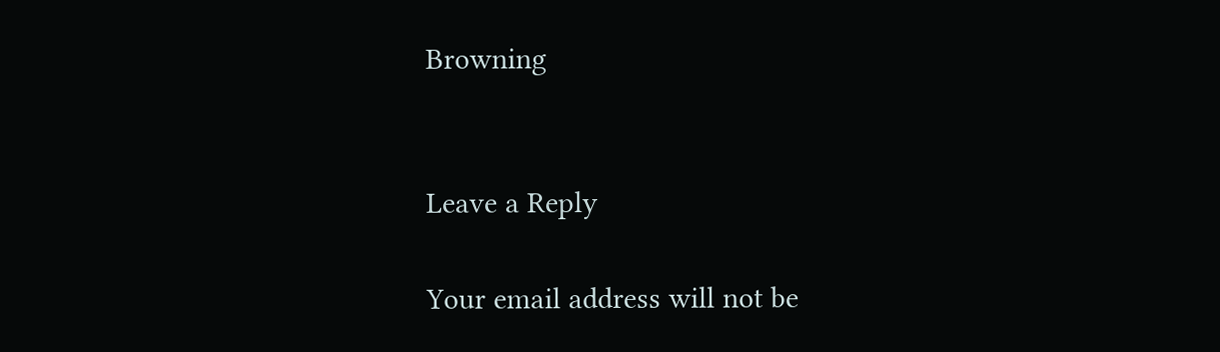Browning


Leave a Reply

Your email address will not be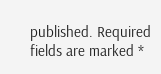published. Required fields are marked *